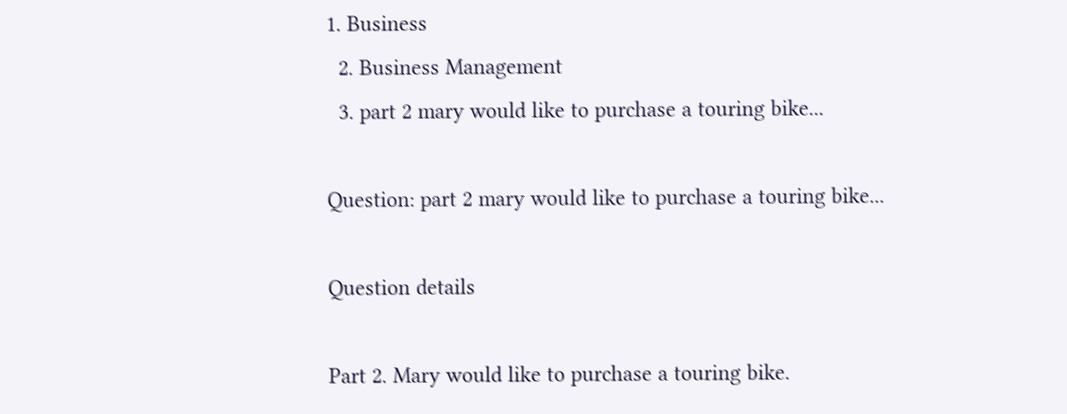1. Business
  2. Business Management
  3. part 2 mary would like to purchase a touring bike...

Question: part 2 mary would like to purchase a touring bike...

Question details

Part 2. Mary would like to purchase a touring bike.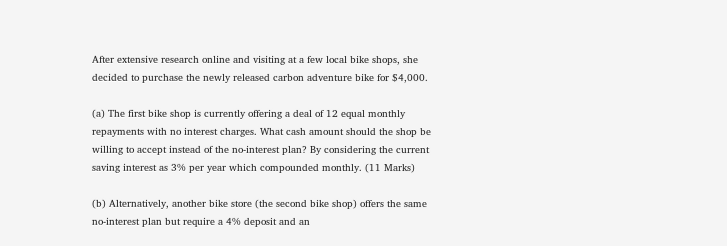After extensive research online and visiting at a few local bike shops, she decided to purchase the newly released carbon adventure bike for $4,000.

(a) The first bike shop is currently offering a deal of 12 equal monthly repayments with no interest charges. What cash amount should the shop be willing to accept instead of the no-interest plan? By considering the current saving interest as 3% per year which compounded monthly. (11 Marks)

(b) Alternatively, another bike store (the second bike shop) offers the same no-interest plan but require a 4% deposit and an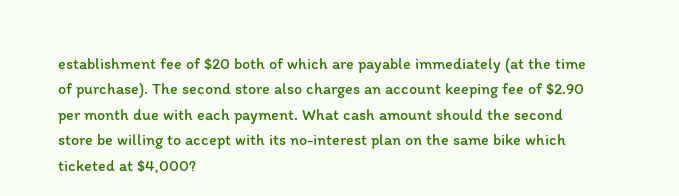establishment fee of $20 both of which are payable immediately (at the time of purchase). The second store also charges an account keeping fee of $2.90 per month due with each payment. What cash amount should the second store be willing to accept with its no-interest plan on the same bike which ticketed at $4,000?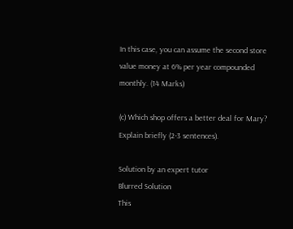In this case, you can assume the second store value money at 6% per year compounded monthly. (14 Marks)

(c) Which shop offers a better deal for Mary? Explain briefly (2-3 sentences).

Solution by an expert tutor
Blurred Solution
This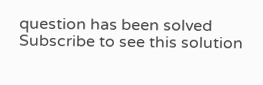question has been solved
Subscribe to see this solution